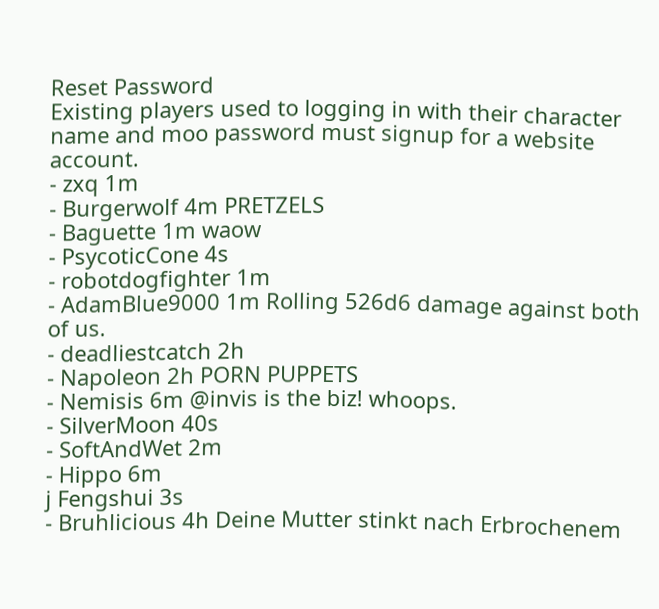Reset Password
Existing players used to logging in with their character name and moo password must signup for a website account.
- zxq 1m
- Burgerwolf 4m PRETZELS
- Baguette 1m waow
- PsycoticCone 4s
- robotdogfighter 1m
- AdamBlue9000 1m Rolling 526d6 damage against both of us.
- deadliestcatch 2h
- Napoleon 2h PORN PUPPETS
- Nemisis 6m @invis is the biz! whoops.
- SilverMoon 40s
- SoftAndWet 2m
- Hippo 6m
j Fengshui 3s
- Bruhlicious 4h Deine Mutter stinkt nach Erbrochenem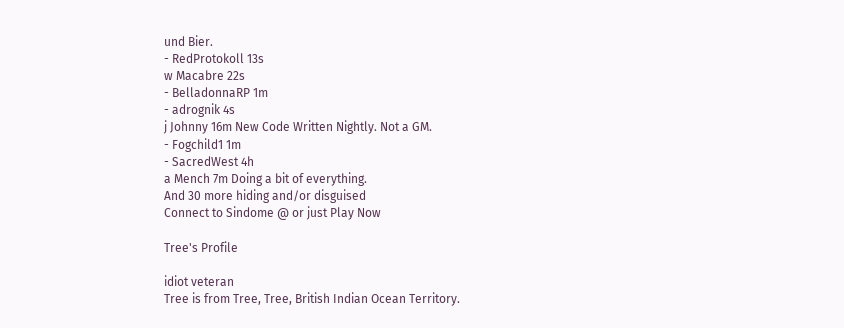und Bier.
- RedProtokoll 13s
w Macabre 22s
- BelladonnaRP 1m
- adrognik 4s
j Johnny 16m New Code Written Nightly. Not a GM.
- Fogchild1 1m
- SacredWest 4h
a Mench 7m Doing a bit of everything.
And 30 more hiding and/or disguised
Connect to Sindome @ or just Play Now

Tree's Profile

idiot veteran
Tree is from Tree, Tree, British Indian Ocean Territory.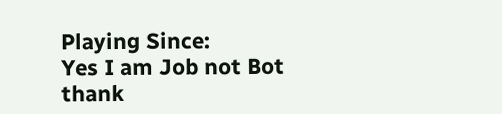Playing Since:
Yes I am Job not Bot thank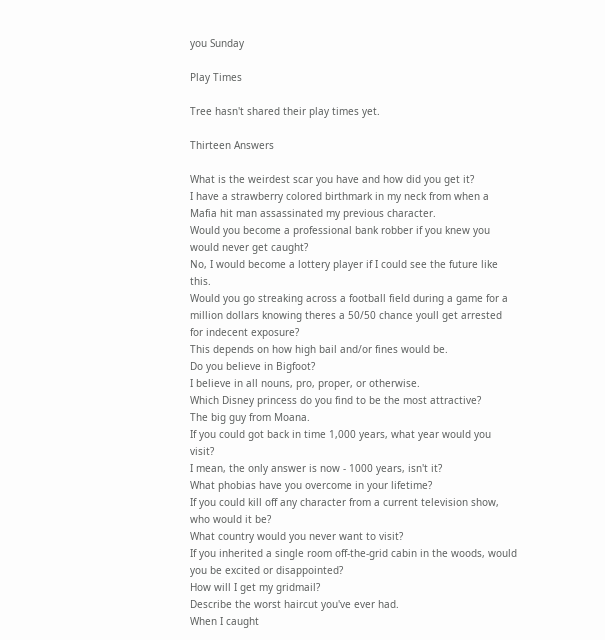you Sunday

Play Times

Tree hasn't shared their play times yet.

Thirteen Answers

What is the weirdest scar you have and how did you get it?
I have a strawberry colored birthmark in my neck from when a Mafia hit man assassinated my previous character.
Would you become a professional bank robber if you knew you would never get caught?
No, I would become a lottery player if I could see the future like this.
Would you go streaking across a football field during a game for a million dollars knowing theres a 50/50 chance youll get arrested for indecent exposure?
This depends on how high bail and/or fines would be.
Do you believe in Bigfoot?
I believe in all nouns, pro, proper, or otherwise.
Which Disney princess do you find to be the most attractive?
The big guy from Moana.
If you could got back in time 1,000 years, what year would you visit?
I mean, the only answer is now - 1000 years, isn't it?
What phobias have you overcome in your lifetime?
If you could kill off any character from a current television show, who would it be?
What country would you never want to visit?
If you inherited a single room off-the-grid cabin in the woods, would you be excited or disappointed?
How will I get my gridmail?
Describe the worst haircut you've ever had.
When I caught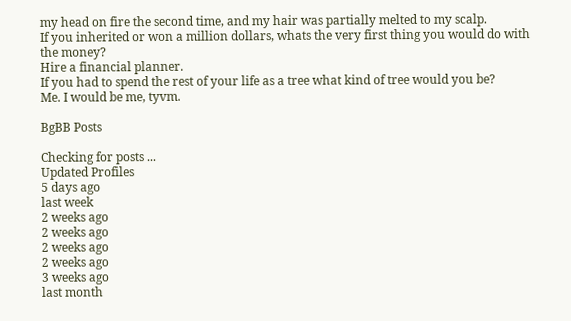my head on fire the second time, and my hair was partially melted to my scalp.
If you inherited or won a million dollars, whats the very first thing you would do with the money?
Hire a financial planner.
If you had to spend the rest of your life as a tree what kind of tree would you be?
Me. I would be me, tyvm.

BgBB Posts

Checking for posts ...
Updated Profiles
5 days ago
last week
2 weeks ago
2 weeks ago
2 weeks ago
2 weeks ago
3 weeks ago
last month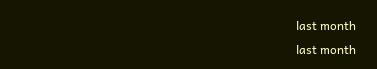last month
last month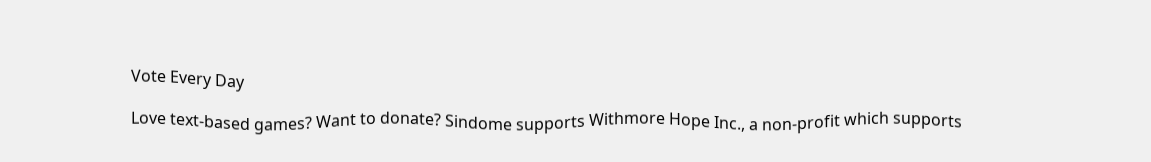Vote Every Day

Love text-based games? Want to donate? Sindome supports Withmore Hope Inc., a non-profit which supports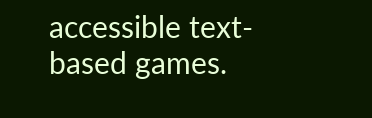accessible text-based games.